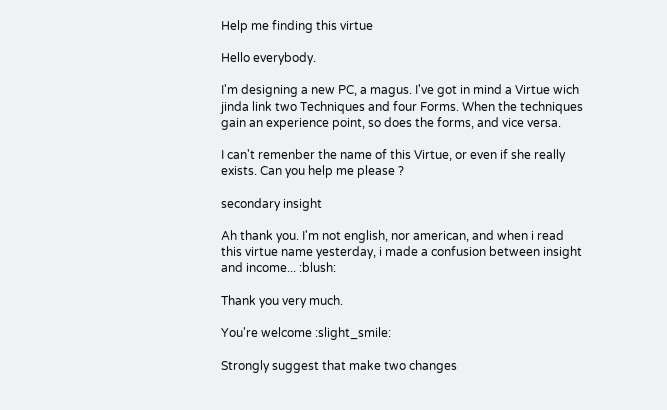Help me finding this virtue

Hello everybody.

I'm designing a new PC, a magus. I've got in mind a Virtue wich jinda link two Techniques and four Forms. When the techniques gain an experience point, so does the forms, and vice versa.

I can't remenber the name of this Virtue, or even if she really exists. Can you help me please ?

secondary insight

Ah thank you. I'm not english, nor american, and when i read this virtue name yesterday, i made a confusion between insight and income... :blush:

Thank you very much.

You're welcome :slight_smile:

Strongly suggest that make two changes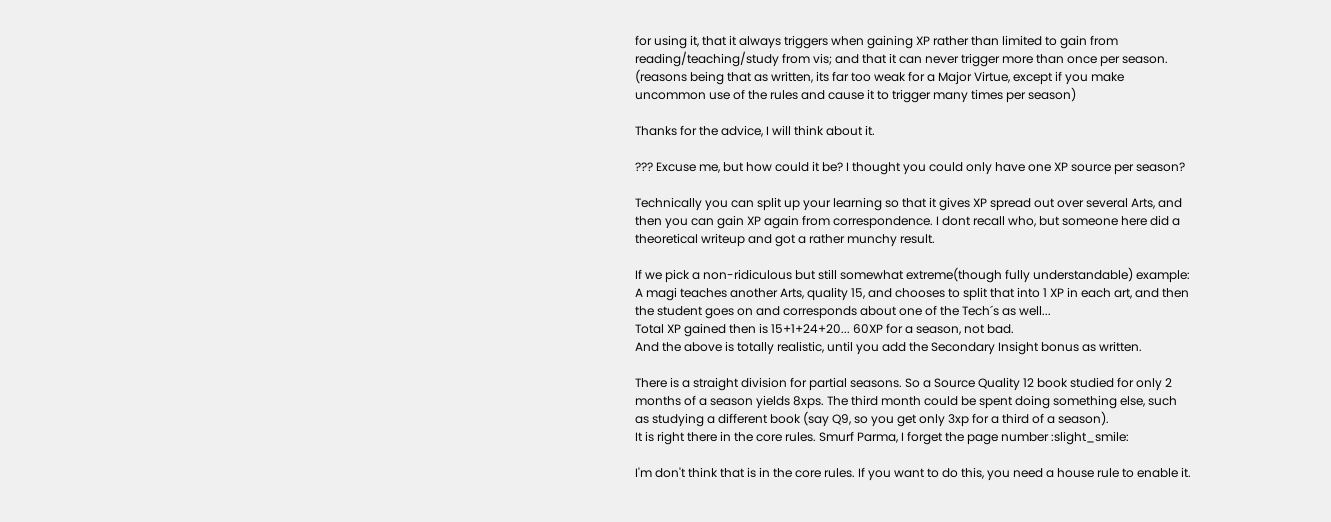for using it, that it always triggers when gaining XP rather than limited to gain from reading/teaching/study from vis; and that it can never trigger more than once per season.
(reasons being that as written, its far too weak for a Major Virtue, except if you make uncommon use of the rules and cause it to trigger many times per season)

Thanks for the advice, I will think about it.

??? Excuse me, but how could it be? I thought you could only have one XP source per season?

Technically you can split up your learning so that it gives XP spread out over several Arts, and then you can gain XP again from correspondence. I dont recall who, but someone here did a theoretical writeup and got a rather munchy result.

If we pick a non-ridiculous but still somewhat extreme(though fully understandable) example:
A magi teaches another Arts, quality 15, and chooses to split that into 1 XP in each art, and then the student goes on and corresponds about one of the Tech´s as well...
Total XP gained then is 15+1+24+20... 60XP for a season, not bad.
And the above is totally realistic, until you add the Secondary Insight bonus as written.

There is a straight division for partial seasons. So a Source Quality 12 book studied for only 2 months of a season yields 8xps. The third month could be spent doing something else, such as studying a different book (say Q9, so you get only 3xp for a third of a season).
It is right there in the core rules. Smurf Parma, I forget the page number :slight_smile:

I'm don't think that is in the core rules. If you want to do this, you need a house rule to enable it.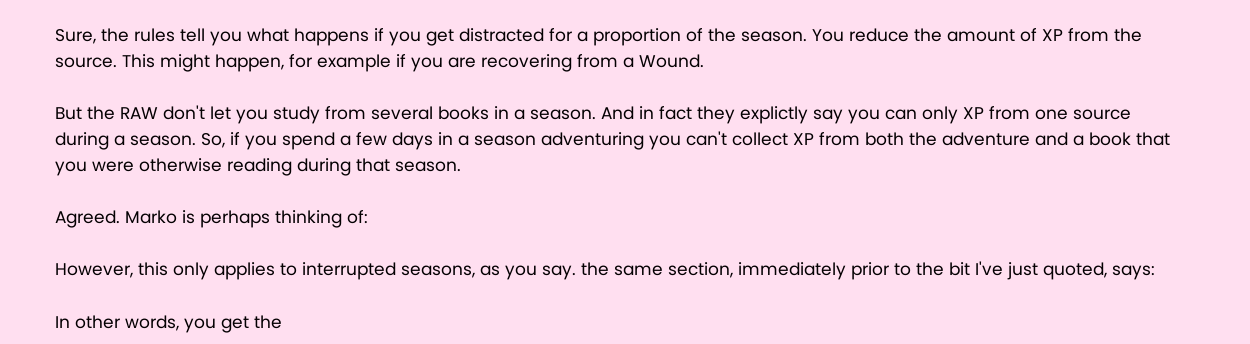Sure, the rules tell you what happens if you get distracted for a proportion of the season. You reduce the amount of XP from the source. This might happen, for example if you are recovering from a Wound.

But the RAW don't let you study from several books in a season. And in fact they explictly say you can only XP from one source during a season. So, if you spend a few days in a season adventuring you can't collect XP from both the adventure and a book that you were otherwise reading during that season.

Agreed. Marko is perhaps thinking of:

However, this only applies to interrupted seasons, as you say. the same section, immediately prior to the bit I've just quoted, says:

In other words, you get the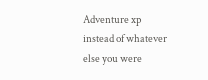Adventure xp instead of whatever else you were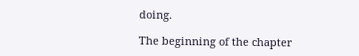doing.

The beginning of the chapter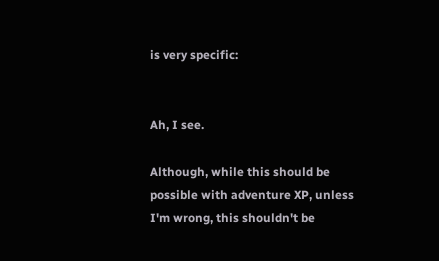is very specific:


Ah, I see.

Although, while this should be possible with adventure XP, unless I'm wrong, this shouldn't be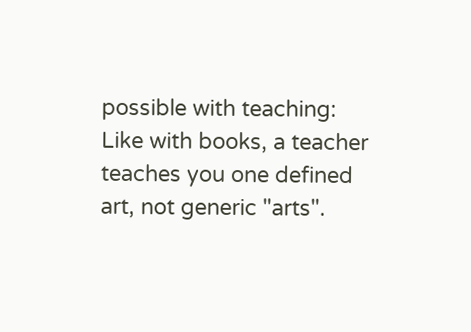possible with teaching: Like with books, a teacher teaches you one defined art, not generic "arts".